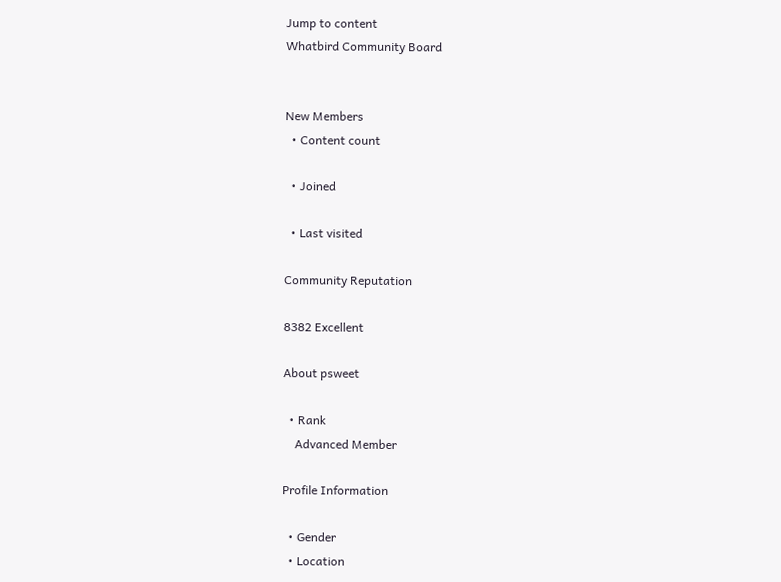Jump to content
Whatbird Community Board


New Members
  • Content count

  • Joined

  • Last visited

Community Reputation

8382 Excellent

About psweet

  • Rank
    Advanced Member

Profile Information

  • Gender
  • Location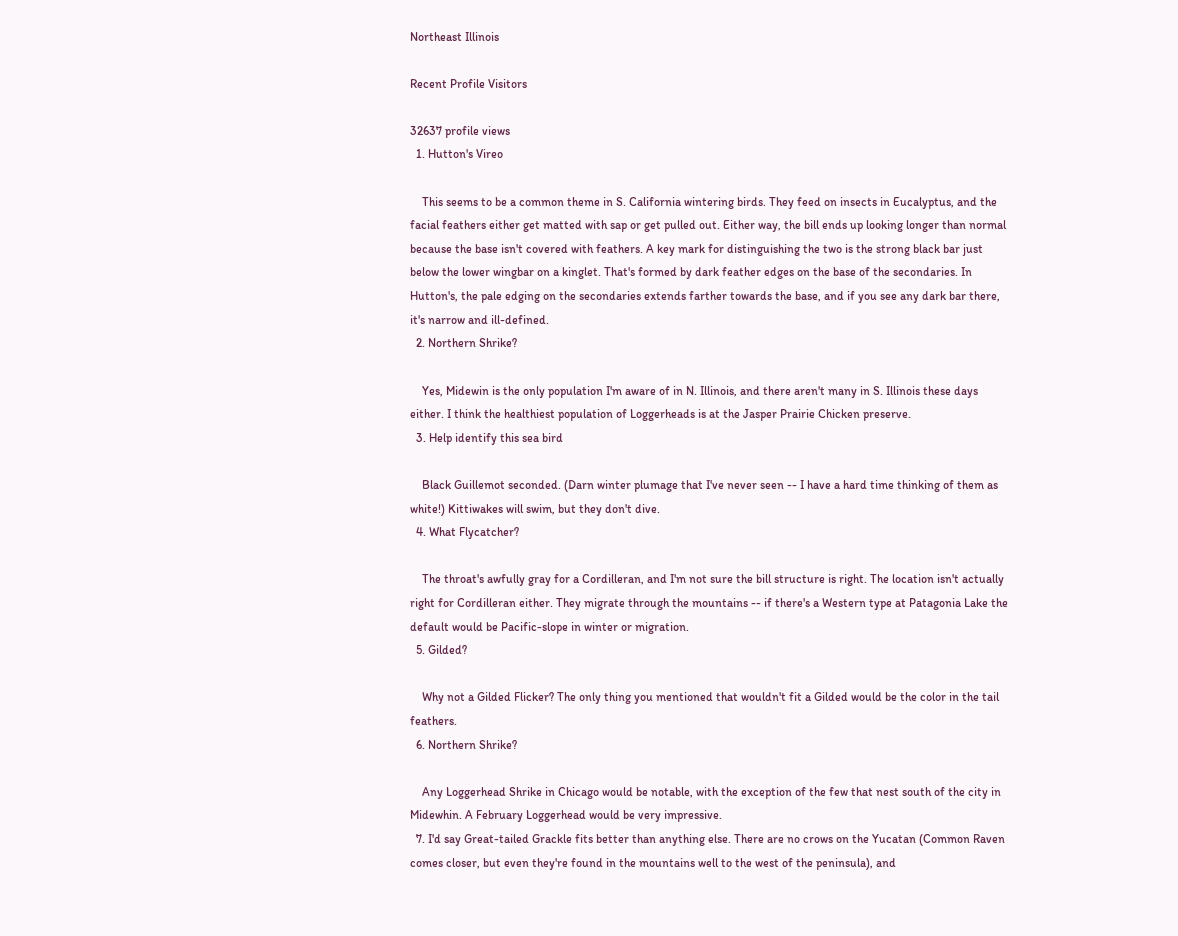Northeast Illinois

Recent Profile Visitors

32637 profile views
  1. Hutton's Vireo

    This seems to be a common theme in S. California wintering birds. They feed on insects in Eucalyptus, and the facial feathers either get matted with sap or get pulled out. Either way, the bill ends up looking longer than normal because the base isn't covered with feathers. A key mark for distinguishing the two is the strong black bar just below the lower wingbar on a kinglet. That's formed by dark feather edges on the base of the secondaries. In Hutton's, the pale edging on the secondaries extends farther towards the base, and if you see any dark bar there, it's narrow and ill-defined.
  2. Northern Shrike?

    Yes, Midewin is the only population I'm aware of in N. Illinois, and there aren't many in S. Illinois these days either. I think the healthiest population of Loggerheads is at the Jasper Prairie Chicken preserve.
  3. Help identify this sea bird

    Black Guillemot seconded. (Darn winter plumage that I've never seen -- I have a hard time thinking of them as white!) Kittiwakes will swim, but they don't dive.
  4. What Flycatcher?

    The throat's awfully gray for a Cordilleran, and I'm not sure the bill structure is right. The location isn't actually right for Cordilleran either. They migrate through the mountains -- if there's a Western type at Patagonia Lake the default would be Pacific-slope in winter or migration.
  5. Gilded?

    Why not a Gilded Flicker? The only thing you mentioned that wouldn't fit a Gilded would be the color in the tail feathers.
  6. Northern Shrike?

    Any Loggerhead Shrike in Chicago would be notable, with the exception of the few that nest south of the city in Midewhin. A February Loggerhead would be very impressive.
  7. I'd say Great-tailed Grackle fits better than anything else. There are no crows on the Yucatan (Common Raven comes closer, but even they're found in the mountains well to the west of the peninsula), and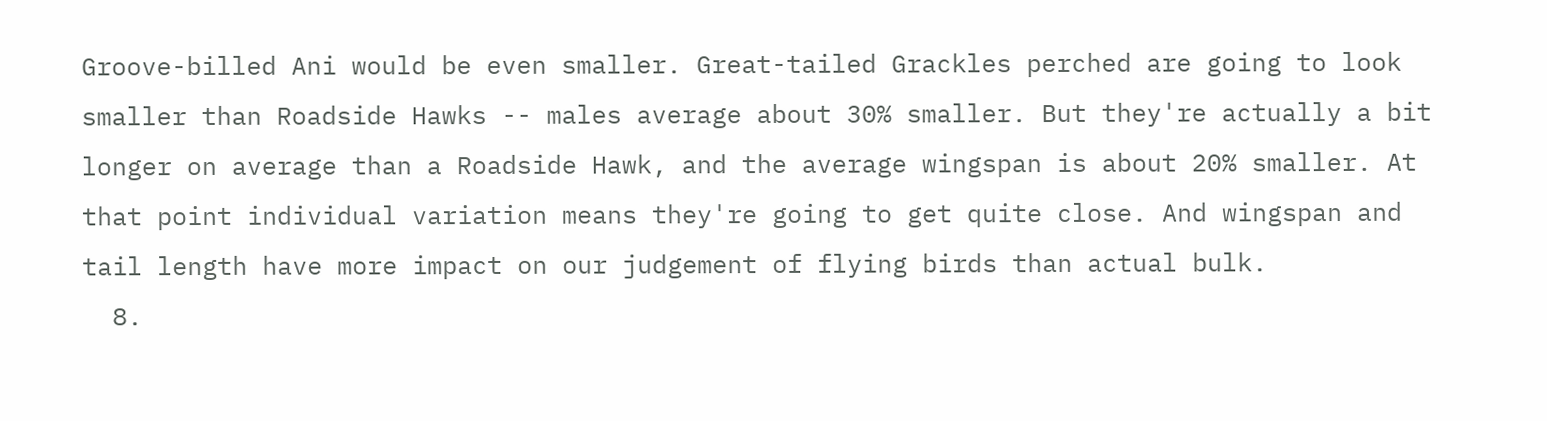Groove-billed Ani would be even smaller. Great-tailed Grackles perched are going to look smaller than Roadside Hawks -- males average about 30% smaller. But they're actually a bit longer on average than a Roadside Hawk, and the average wingspan is about 20% smaller. At that point individual variation means they're going to get quite close. And wingspan and tail length have more impact on our judgement of flying birds than actual bulk.
  8.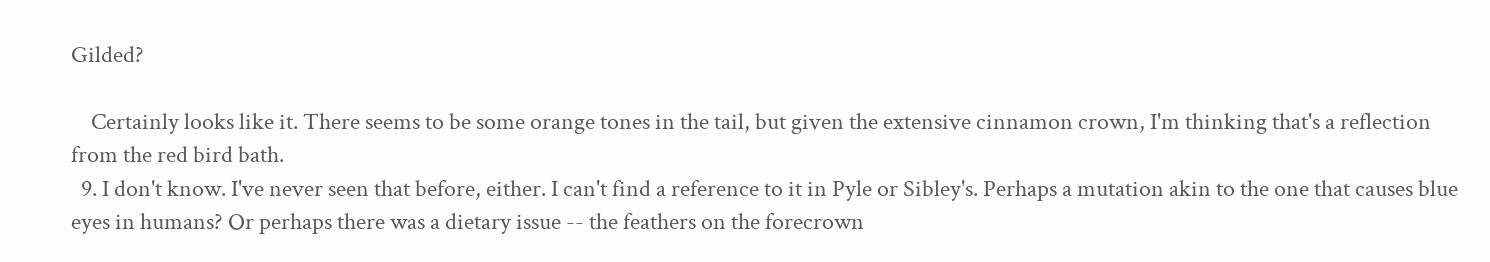Gilded?

    Certainly looks like it. There seems to be some orange tones in the tail, but given the extensive cinnamon crown, I'm thinking that's a reflection from the red bird bath.
  9. I don't know. I've never seen that before, either. I can't find a reference to it in Pyle or Sibley's. Perhaps a mutation akin to the one that causes blue eyes in humans? Or perhaps there was a dietary issue -- the feathers on the forecrown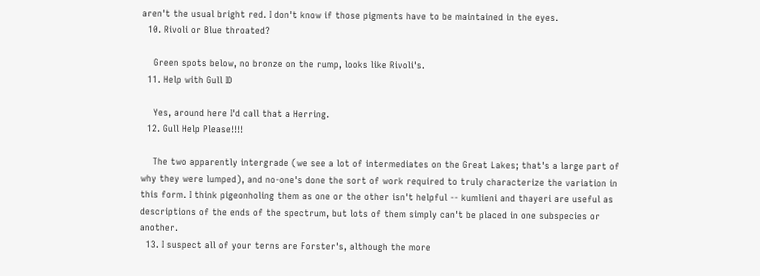aren't the usual bright red. I don't know if those pigments have to be maintained in the eyes.
  10. Rivoli or Blue throated?

    Green spots below, no bronze on the rump, looks like Rivoli's.
  11. Help with Gull ID

    Yes, around here I'd call that a Herring.
  12. Gull Help Please!!!!

    The two apparently intergrade (we see a lot of intermediates on the Great Lakes; that's a large part of why they were lumped), and no-one's done the sort of work required to truly characterize the variation in this form. I think pigeonholing them as one or the other isn't helpful -- kumlieni and thayeri are useful as descriptions of the ends of the spectrum, but lots of them simply can't be placed in one subspecies or another.
  13. I suspect all of your terns are Forster's, although the more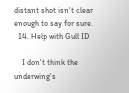distant shot isn't clear enough to say for sure.
  14. Help with Gull ID

    I don't think the underwing's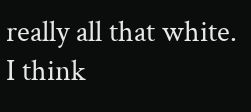really all that white. I think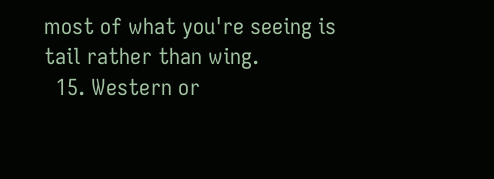most of what you're seeing is tail rather than wing.
  15. Western or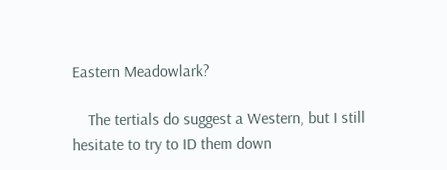Eastern Meadowlark?

    The tertials do suggest a Western, but I still hesitate to try to ID them down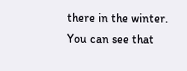there in the winter. You can see that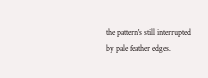the pattern's still interrupted by pale feather edges.